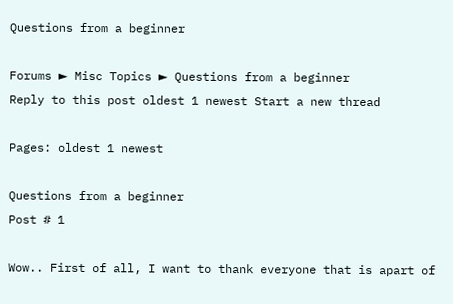Questions from a beginner

Forums ► Misc Topics ► Questions from a beginner
Reply to this post oldest 1 newest Start a new thread

Pages: oldest 1 newest

Questions from a beginner
Post # 1

Wow.. First of all, I want to thank everyone that is apart of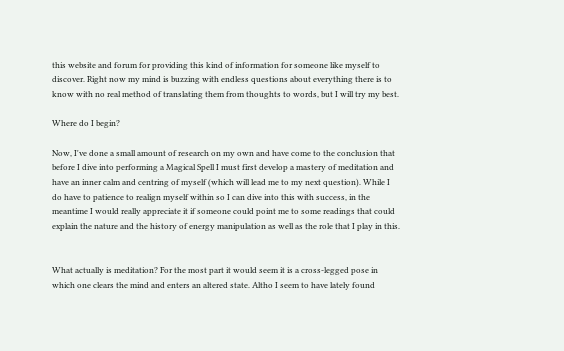this website and forum for providing this kind of information for someone like myself to discover. Right now my mind is buzzing with endless questions about everything there is to know with no real method of translating them from thoughts to words, but I will try my best.

Where do I begin?

Now, I've done a small amount of research on my own and have come to the conclusion that before I dive into performing a Magical Spell I must first develop a mastery of meditation and have an inner calm and centring of myself (which will lead me to my next question). While I do have to patience to realign myself within so I can dive into this with success, in the meantime I would really appreciate it if someone could point me to some readings that could explain the nature and the history of energy manipulation as well as the role that I play in this.


What actually is meditation? For the most part it would seem it is a cross-legged pose in which one clears the mind and enters an altered state. Altho I seem to have lately found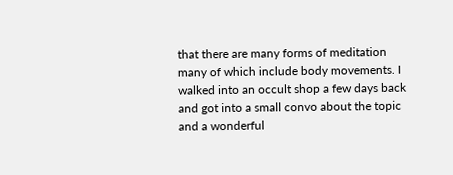that there are many forms of meditation many of which include body movements. I walked into an occult shop a few days back and got into a small convo about the topic and a wonderful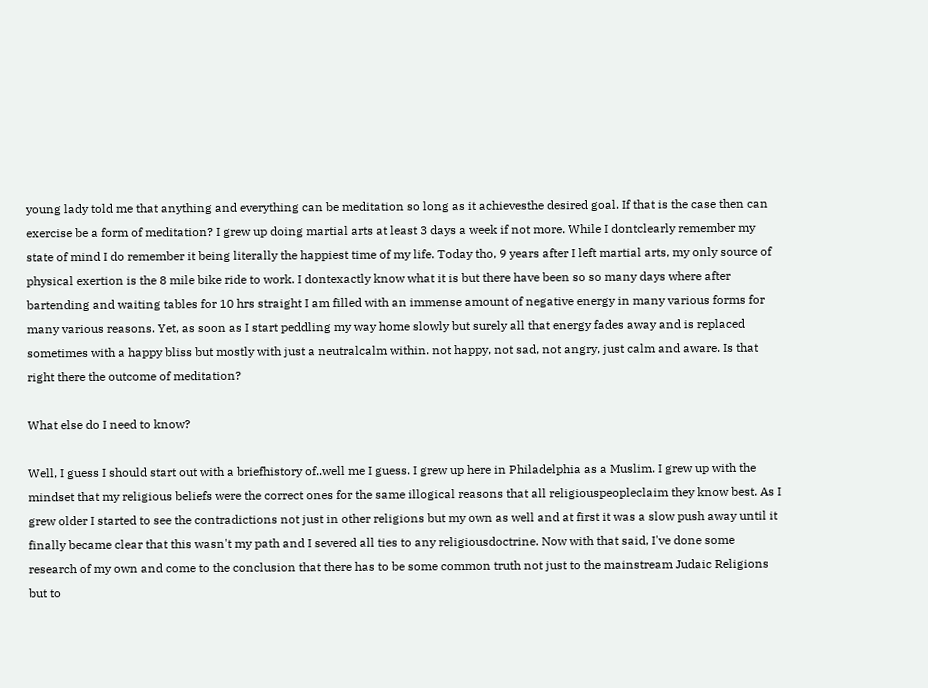young lady told me that anything and everything can be meditation so long as it achievesthe desired goal. If that is the case then can exercise be a form of meditation? I grew up doing martial arts at least 3 days a week if not more. While I dontclearly remember my state of mind I do remember it being literally the happiest time of my life. Today tho, 9 years after I left martial arts, my only source of physical exertion is the 8 mile bike ride to work. I dontexactly know what it is but there have been so so many days where after bartending and waiting tables for 10 hrs straight I am filled with an immense amount of negative energy in many various forms for many various reasons. Yet, as soon as I start peddling my way home slowly but surely all that energy fades away and is replaced sometimes with a happy bliss but mostly with just a neutralcalm within. not happy, not sad, not angry, just calm and aware. Is that right there the outcome of meditation?

What else do I need to know?

Well, I guess I should start out with a briefhistory of..well me I guess. I grew up here in Philadelphia as a Muslim. I grew up with the mindset that my religious beliefs were the correct ones for the same illogical reasons that all religiouspeopleclaim they know best. As I grew older I started to see the contradictions not just in other religions but my own as well and at first it was a slow push away until it finally became clear that this wasn't my path and I severed all ties to any religiousdoctrine. Now with that said, I've done some research of my own and come to the conclusion that there has to be some common truth not just to the mainstream Judaic Religions but to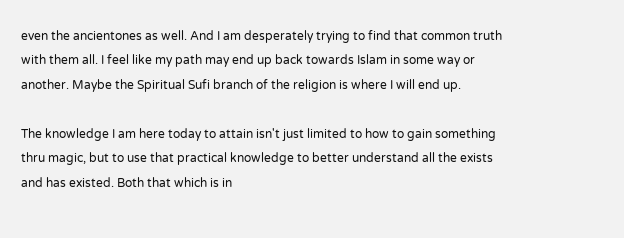even the ancientones as well. And I am desperately trying to find that common truth with them all. I feel like my path may end up back towards Islam in some way or another. Maybe the Spiritual Sufi branch of the religion is where I will end up.

The knowledge I am here today to attain isn't just limited to how to gain something thru magic, but to use that practical knowledge to better understand all the exists and has existed. Both that which is in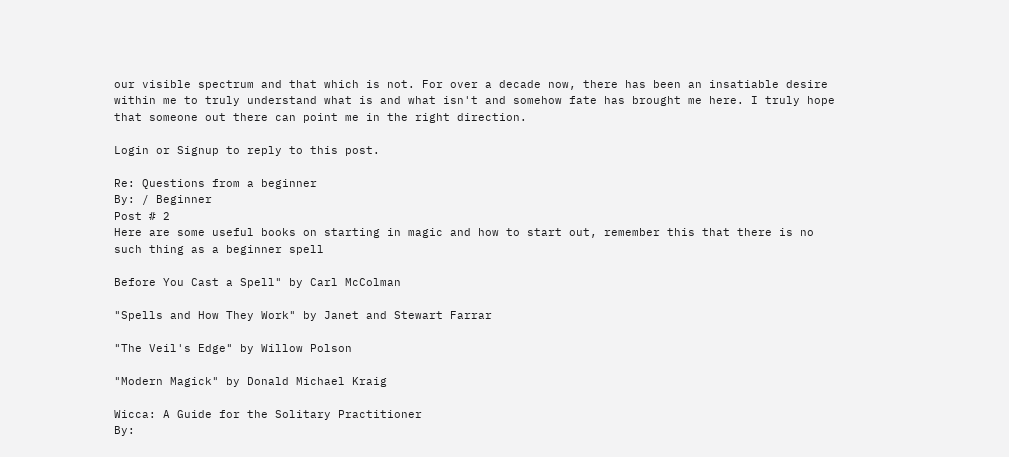our visible spectrum and that which is not. For over a decade now, there has been an insatiable desire within me to truly understand what is and what isn't and somehow fate has brought me here. I truly hope that someone out there can point me in the right direction.

Login or Signup to reply to this post.

Re: Questions from a beginner
By: / Beginner
Post # 2
Here are some useful books on starting in magic and how to start out, remember this that there is no such thing as a beginner spell

Before You Cast a Spell" by Carl McColman

"Spells and How They Work" by Janet and Stewart Farrar

"The Veil's Edge" by Willow Polson

"Modern Magick" by Donald Michael Kraig

Wicca: A Guide for the Solitary Practitioner
By: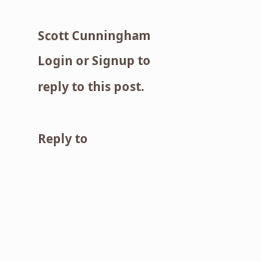Scott Cunningham
Login or Signup to reply to this post.

Reply to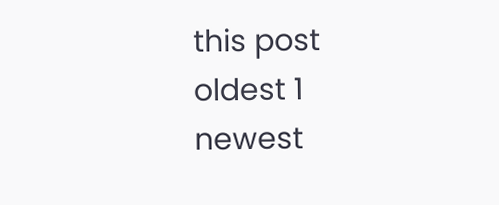this post oldest 1 newest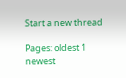Start a new thread

Pages: oldest 1 newest